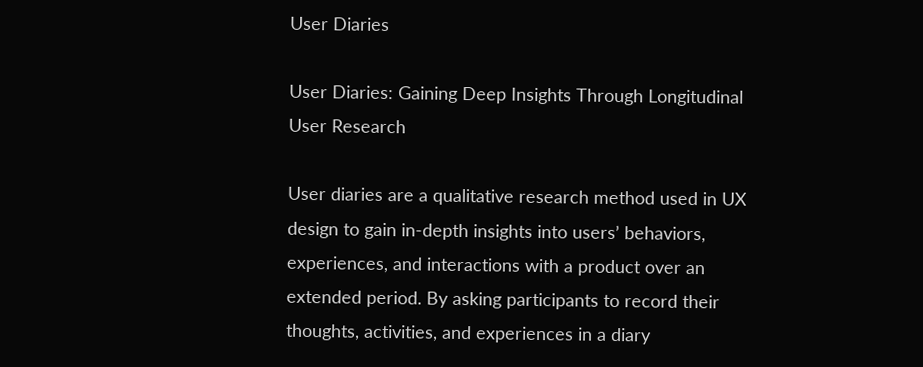User Diaries

User Diaries: Gaining Deep Insights Through Longitudinal User Research

User diaries are a qualitative research method used in UX design to gain in-depth insights into users’ behaviors, experiences, and interactions with a product over an extended period. By asking participants to record their thoughts, activities, and experiences in a diary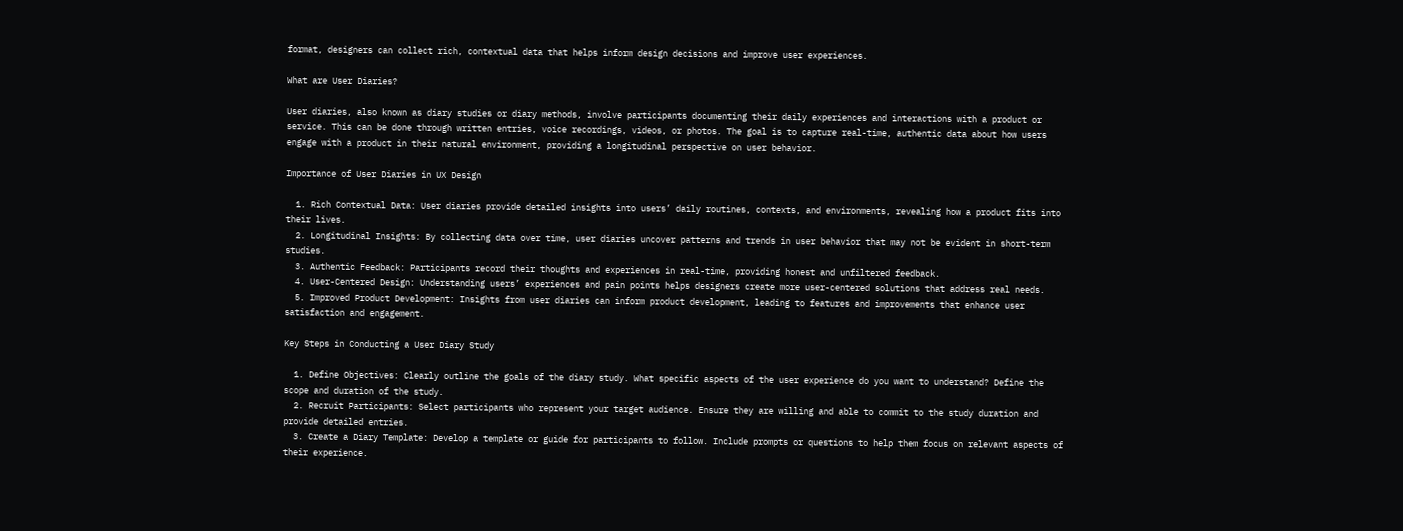format, designers can collect rich, contextual data that helps inform design decisions and improve user experiences.

What are User Diaries?

User diaries, also known as diary studies or diary methods, involve participants documenting their daily experiences and interactions with a product or service. This can be done through written entries, voice recordings, videos, or photos. The goal is to capture real-time, authentic data about how users engage with a product in their natural environment, providing a longitudinal perspective on user behavior.

Importance of User Diaries in UX Design

  1. Rich Contextual Data: User diaries provide detailed insights into users’ daily routines, contexts, and environments, revealing how a product fits into their lives.
  2. Longitudinal Insights: By collecting data over time, user diaries uncover patterns and trends in user behavior that may not be evident in short-term studies.
  3. Authentic Feedback: Participants record their thoughts and experiences in real-time, providing honest and unfiltered feedback.
  4. User-Centered Design: Understanding users’ experiences and pain points helps designers create more user-centered solutions that address real needs.
  5. Improved Product Development: Insights from user diaries can inform product development, leading to features and improvements that enhance user satisfaction and engagement.

Key Steps in Conducting a User Diary Study

  1. Define Objectives: Clearly outline the goals of the diary study. What specific aspects of the user experience do you want to understand? Define the scope and duration of the study.
  2. Recruit Participants: Select participants who represent your target audience. Ensure they are willing and able to commit to the study duration and provide detailed entries.
  3. Create a Diary Template: Develop a template or guide for participants to follow. Include prompts or questions to help them focus on relevant aspects of their experience.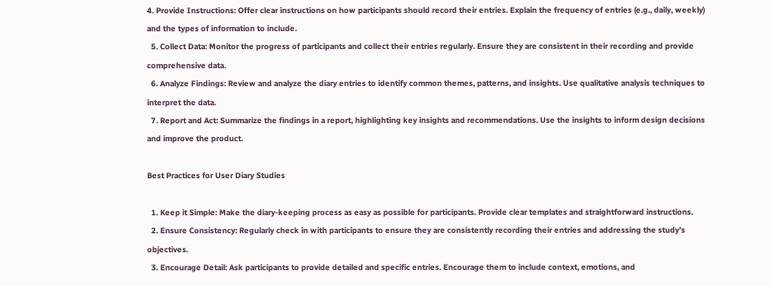4. Provide Instructions: Offer clear instructions on how participants should record their entries. Explain the frequency of entries (e.g., daily, weekly) and the types of information to include.
  5. Collect Data: Monitor the progress of participants and collect their entries regularly. Ensure they are consistent in their recording and provide comprehensive data.
  6. Analyze Findings: Review and analyze the diary entries to identify common themes, patterns, and insights. Use qualitative analysis techniques to interpret the data.
  7. Report and Act: Summarize the findings in a report, highlighting key insights and recommendations. Use the insights to inform design decisions and improve the product.

Best Practices for User Diary Studies

  1. Keep it Simple: Make the diary-keeping process as easy as possible for participants. Provide clear templates and straightforward instructions.
  2. Ensure Consistency: Regularly check in with participants to ensure they are consistently recording their entries and addressing the study’s objectives.
  3. Encourage Detail: Ask participants to provide detailed and specific entries. Encourage them to include context, emotions, and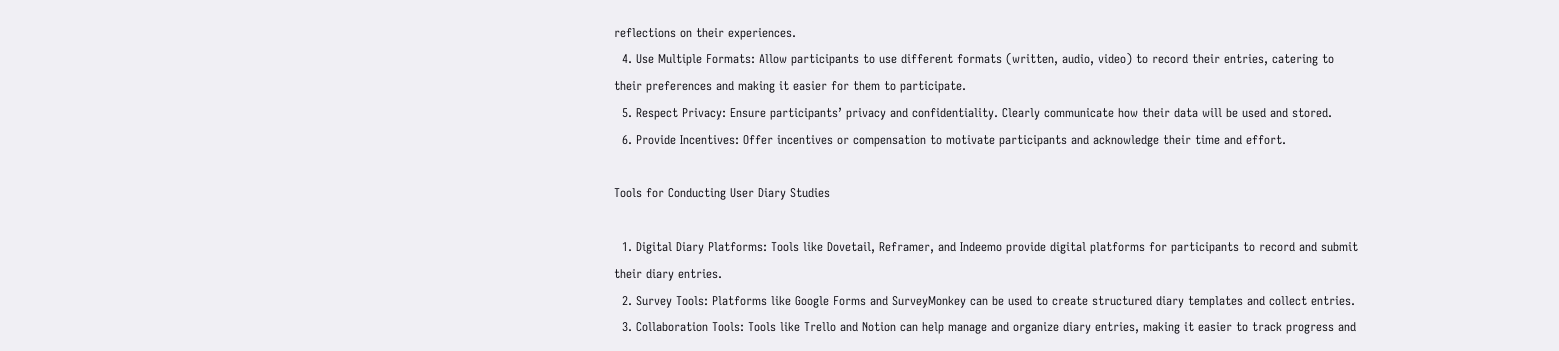reflections on their experiences.
  4. Use Multiple Formats: Allow participants to use different formats (written, audio, video) to record their entries, catering to their preferences and making it easier for them to participate.
  5. Respect Privacy: Ensure participants’ privacy and confidentiality. Clearly communicate how their data will be used and stored.
  6. Provide Incentives: Offer incentives or compensation to motivate participants and acknowledge their time and effort.

Tools for Conducting User Diary Studies

  1. Digital Diary Platforms: Tools like Dovetail, Reframer, and Indeemo provide digital platforms for participants to record and submit their diary entries.
  2. Survey Tools: Platforms like Google Forms and SurveyMonkey can be used to create structured diary templates and collect entries.
  3. Collaboration Tools: Tools like Trello and Notion can help manage and organize diary entries, making it easier to track progress and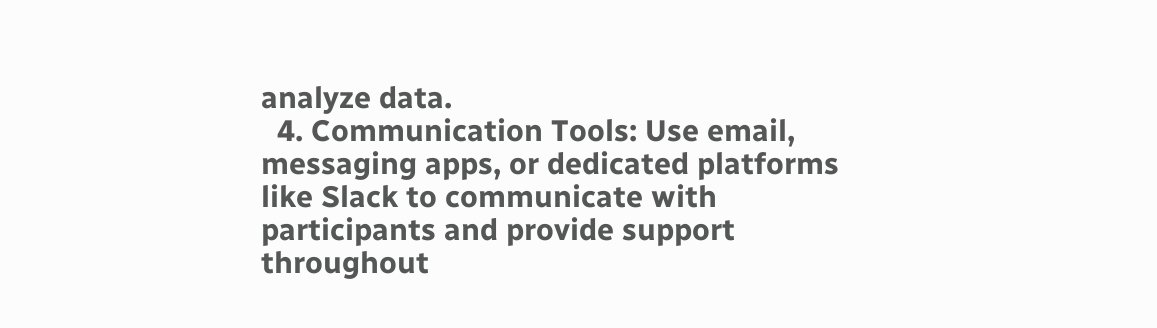analyze data.
  4. Communication Tools: Use email, messaging apps, or dedicated platforms like Slack to communicate with participants and provide support throughout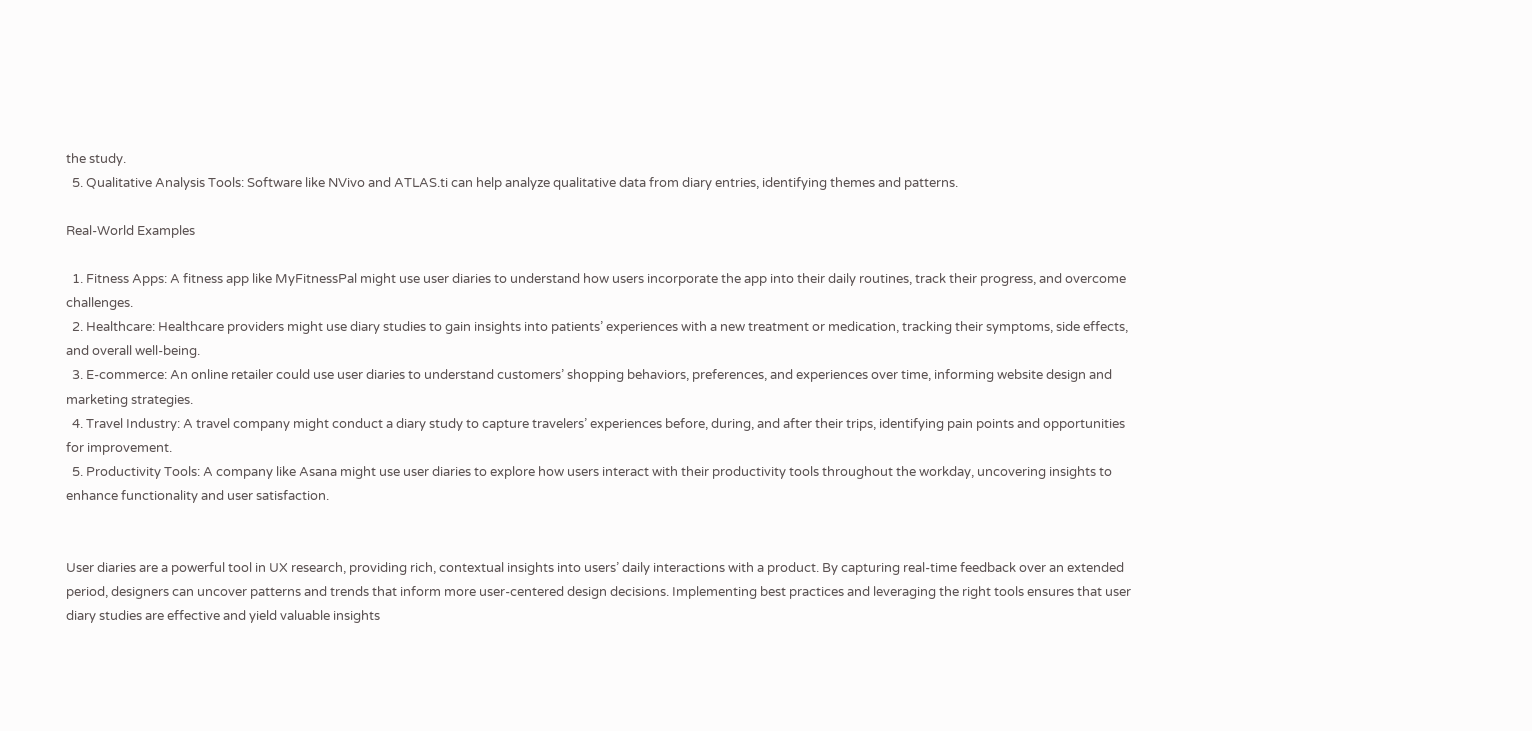the study.
  5. Qualitative Analysis Tools: Software like NVivo and ATLAS.ti can help analyze qualitative data from diary entries, identifying themes and patterns.

Real-World Examples

  1. Fitness Apps: A fitness app like MyFitnessPal might use user diaries to understand how users incorporate the app into their daily routines, track their progress, and overcome challenges.
  2. Healthcare: Healthcare providers might use diary studies to gain insights into patients’ experiences with a new treatment or medication, tracking their symptoms, side effects, and overall well-being.
  3. E-commerce: An online retailer could use user diaries to understand customers’ shopping behaviors, preferences, and experiences over time, informing website design and marketing strategies.
  4. Travel Industry: A travel company might conduct a diary study to capture travelers’ experiences before, during, and after their trips, identifying pain points and opportunities for improvement.
  5. Productivity Tools: A company like Asana might use user diaries to explore how users interact with their productivity tools throughout the workday, uncovering insights to enhance functionality and user satisfaction.


User diaries are a powerful tool in UX research, providing rich, contextual insights into users’ daily interactions with a product. By capturing real-time feedback over an extended period, designers can uncover patterns and trends that inform more user-centered design decisions. Implementing best practices and leveraging the right tools ensures that user diary studies are effective and yield valuable insights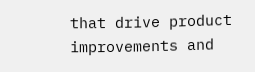that drive product improvements and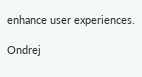enhance user experiences.

Ondrej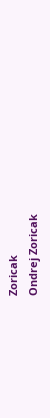Zoricak
Ondrej Zoricak